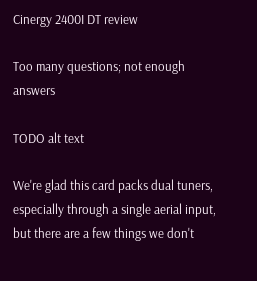Cinergy 2400I DT review

Too many questions; not enough answers

TODO alt text

We're glad this card packs dual tuners, especially through a single aerial input, but there are a few things we don't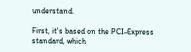understand.

First, it's based on the PCI-Express standard, which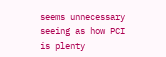seems unnecessary seeing as how PCI is plenty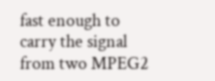fast enough to carry the signal from two MPEG2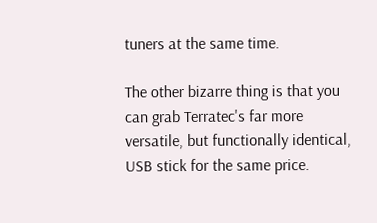tuners at the same time.

The other bizarre thing is that you can grab Terratec's far more versatile, but functionally identical, USB stick for the same price.